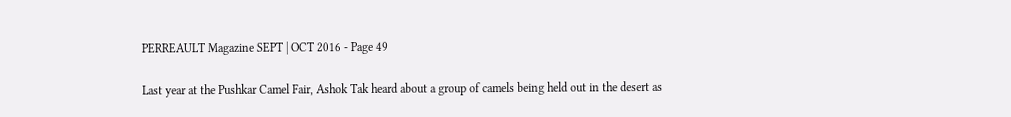PERREAULT Magazine SEPT | OCT 2016 - Page 49

Last year at the Pushkar Camel Fair, Ashok Tak heard about a group of camels being held out in the desert as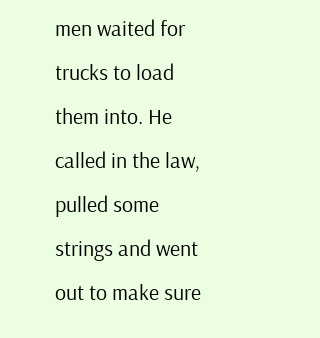men waited for trucks to load them into. He called in the law, pulled some strings and went out to make sure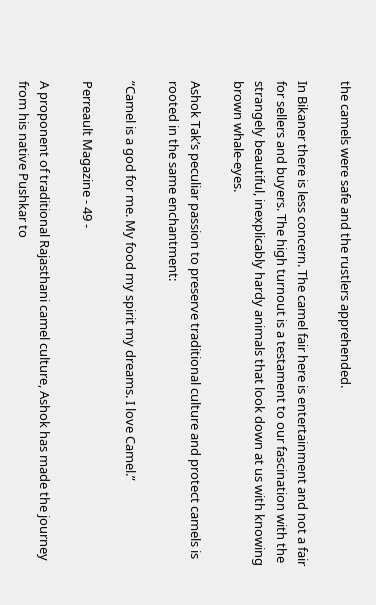the camels were safe and the rustlers apprehended.

In Bikaner there is less concern. The camel fair here is entertainment and not a fair for sellers and buyers. The high turnout is a testament to our fascination with the strangely beautiful, inexplicably hardy animals that look down at us with knowing brown whale-eyes.

Ashok Tak’s peculiar passion to preserve traditional culture and protect camels is rooted in the same enchantment:

“Camel is a god for me. My food my spirit my dreams. I love Camel.”

Perreault Magazine - 49 -

A proponent of traditional Rajasthani camel culture, Ashok has made the journey from his native Pushkar to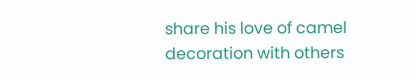share his love of camel decoration with others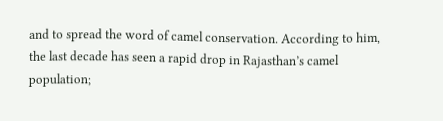and to spread the word of camel conservation. According to him, the last decade has seen a rapid drop in Rajasthan’s camel population;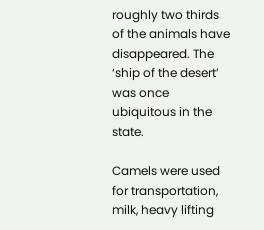roughly two thirds of the animals have disappeared. The ‘ship of the desert’ was once ubiquitous in the state.

Camels were used for transportation, milk, heavy lifting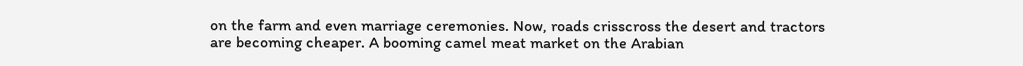on the farm and even marriage ceremonies. Now, roads crisscross the desert and tractors are becoming cheaper. A booming camel meat market on the Arabian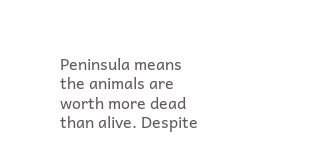Peninsula means the animals are worth more dead than alive. Despite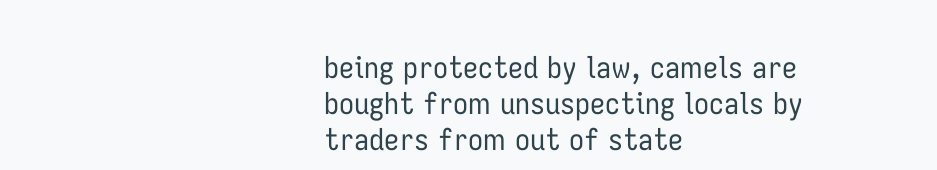being protected by law, camels are bought from unsuspecting locals by traders from out of state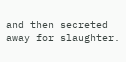and then secreted away for slaughter.